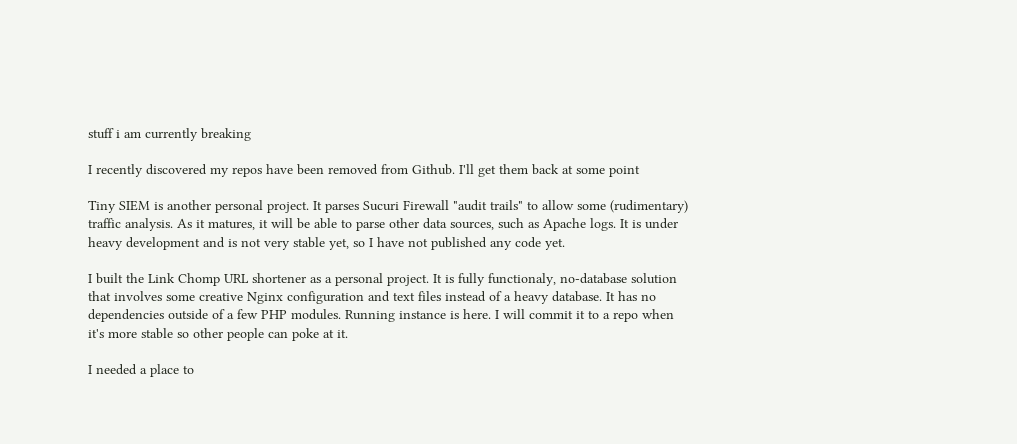stuff i am currently breaking

I recently discovered my repos have been removed from Github. I'll get them back at some point

Tiny SIEM is another personal project. It parses Sucuri Firewall "audit trails" to allow some (rudimentary) traffic analysis. As it matures, it will be able to parse other data sources, such as Apache logs. It is under heavy development and is not very stable yet, so I have not published any code yet.

I built the Link Chomp URL shortener as a personal project. It is fully functionaly, no-database solution that involves some creative Nginx configuration and text files instead of a heavy database. It has no dependencies outside of a few PHP modules. Running instance is here. I will commit it to a repo when it's more stable so other people can poke at it.

I needed a place to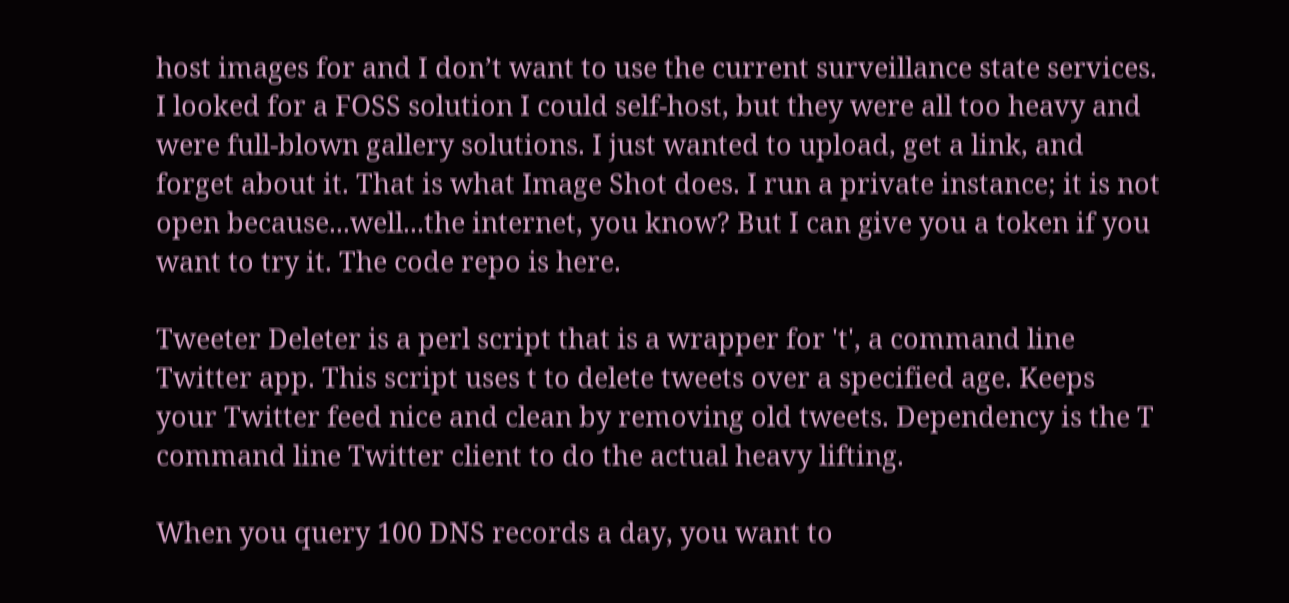host images for and I don’t want to use the current surveillance state services. I looked for a FOSS solution I could self-host, but they were all too heavy and were full-blown gallery solutions. I just wanted to upload, get a link, and forget about it. That is what Image Shot does. I run a private instance; it is not open because...well...the internet, you know? But I can give you a token if you want to try it. The code repo is here.

Tweeter Deleter is a perl script that is a wrapper for 't', a command line Twitter app. This script uses t to delete tweets over a specified age. Keeps your Twitter feed nice and clean by removing old tweets. Dependency is the T command line Twitter client to do the actual heavy lifting.

When you query 100 DNS records a day, you want to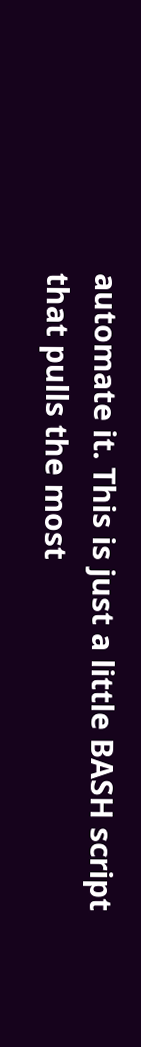automate it. This is just a little BASH script that pulls the most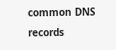common DNS records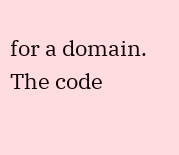for a domain. The code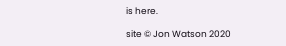is here.

site © Jon Watson 2020